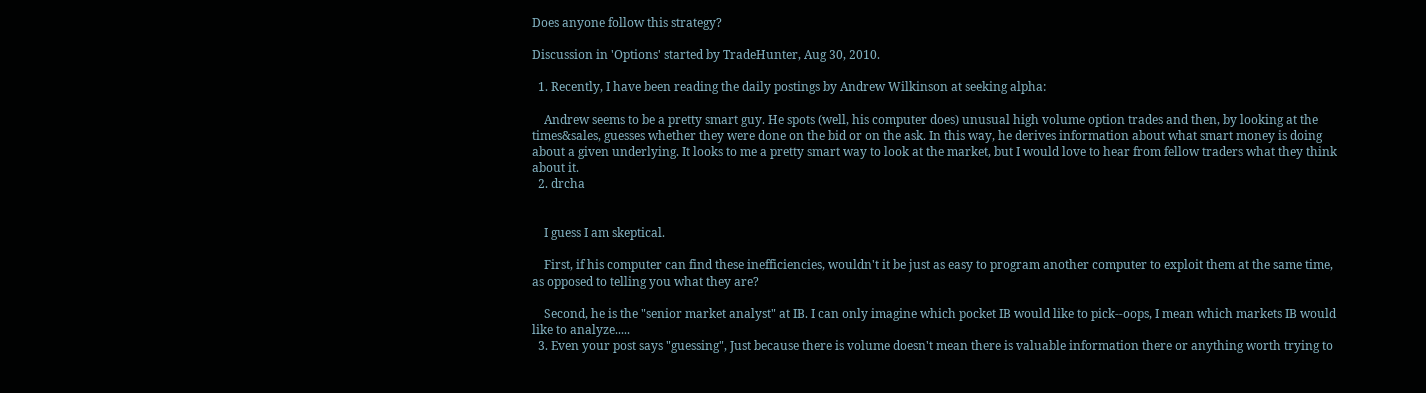Does anyone follow this strategy?

Discussion in 'Options' started by TradeHunter, Aug 30, 2010.

  1. Recently, I have been reading the daily postings by Andrew Wilkinson at seeking alpha:

    Andrew seems to be a pretty smart guy. He spots (well, his computer does) unusual high volume option trades and then, by looking at the times&sales, guesses whether they were done on the bid or on the ask. In this way, he derives information about what smart money is doing about a given underlying. It looks to me a pretty smart way to look at the market, but I would love to hear from fellow traders what they think about it.
  2. drcha


    I guess I am skeptical.

    First, if his computer can find these inefficiencies, wouldn't it be just as easy to program another computer to exploit them at the same time, as opposed to telling you what they are?

    Second, he is the "senior market analyst" at IB. I can only imagine which pocket IB would like to pick--oops, I mean which markets IB would like to analyze.....
  3. Even your post says "guessing", Just because there is volume doesn't mean there is valuable information there or anything worth trying to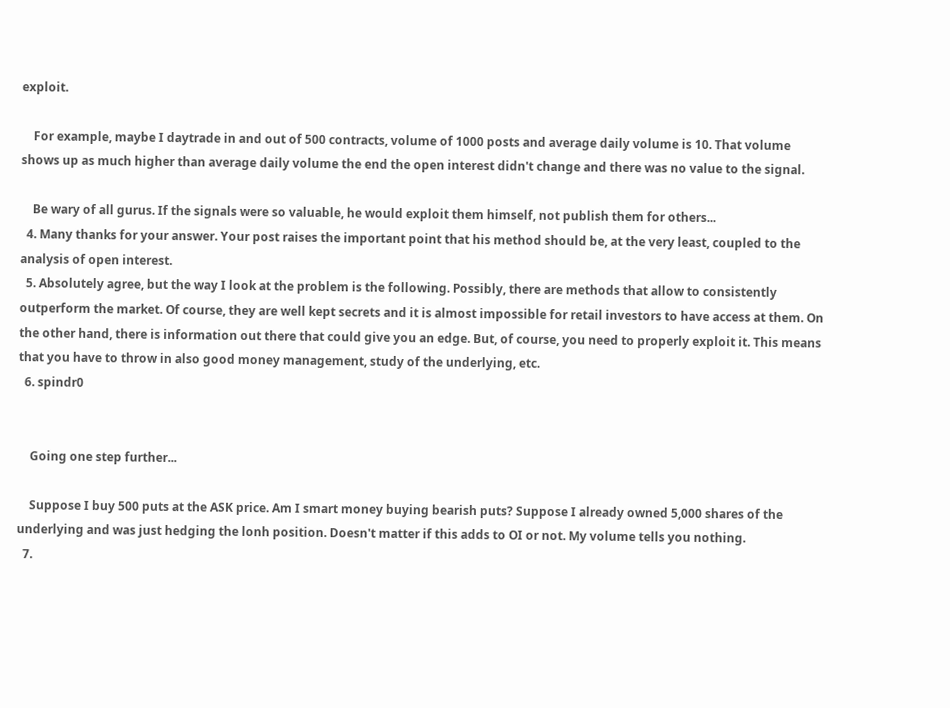exploit.

    For example, maybe I daytrade in and out of 500 contracts, volume of 1000 posts and average daily volume is 10. That volume shows up as much higher than average daily volume the end the open interest didn't change and there was no value to the signal.

    Be wary of all gurus. If the signals were so valuable, he would exploit them himself, not publish them for others...
  4. Many thanks for your answer. Your post raises the important point that his method should be, at the very least, coupled to the analysis of open interest.
  5. Absolutely agree, but the way I look at the problem is the following. Possibly, there are methods that allow to consistently outperform the market. Of course, they are well kept secrets and it is almost impossible for retail investors to have access at them. On the other hand, there is information out there that could give you an edge. But, of course, you need to properly exploit it. This means that you have to throw in also good money management, study of the underlying, etc.
  6. spindr0


    Going one step further...

    Suppose I buy 500 puts at the ASK price. Am I smart money buying bearish puts? Suppose I already owned 5,000 shares of the underlying and was just hedging the lonh position. Doesn't matter if this adds to OI or not. My volume tells you nothing.
  7.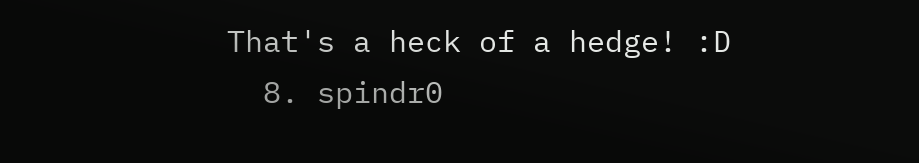That's a heck of a hedge! :D
  8. spindr0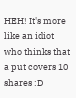HEH! It's more like an idiot who thinks that a put covers 10 shares :D